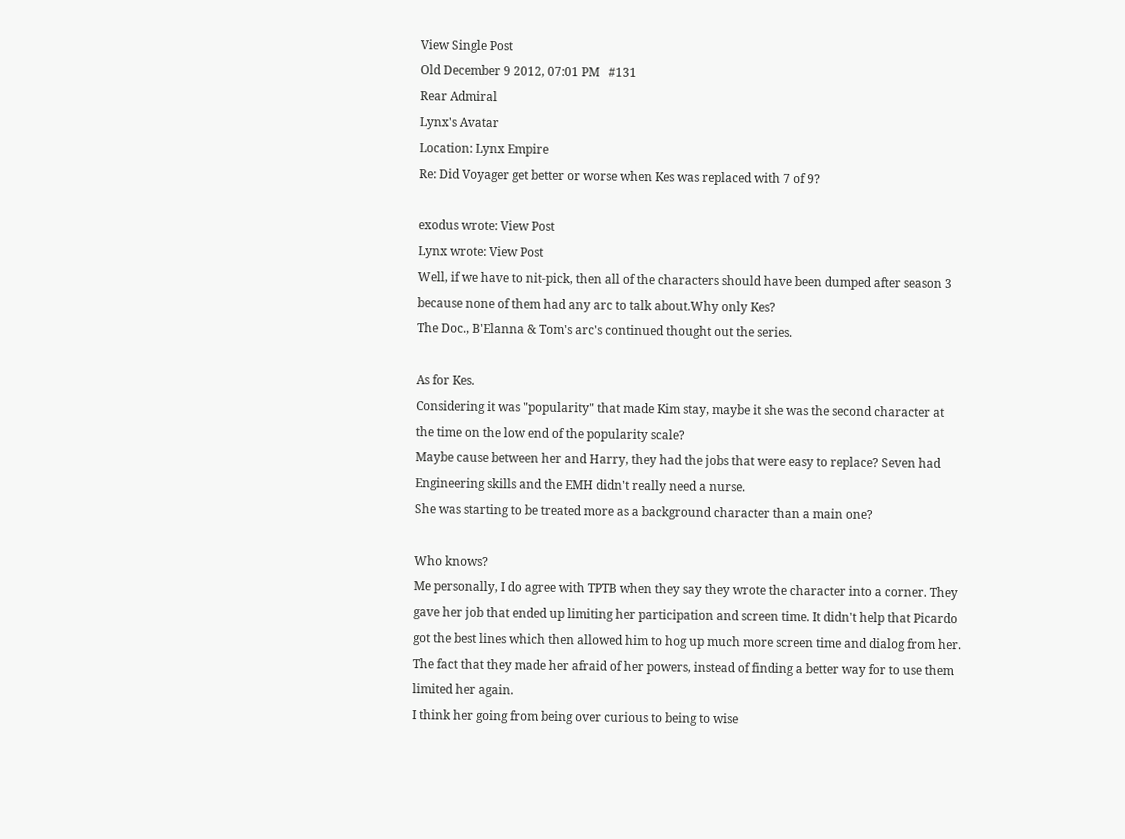View Single Post
Old December 9 2012, 07:01 PM   #131
Rear Admiral
Lynx's Avatar
Location: Lynx Empire
Re: Did Voyager get better or worse when Kes was replaced with 7 of 9?

exodus wrote: View Post
Lynx wrote: View Post
Well, if we have to nit-pick, then all of the characters should have been dumped after season 3 because none of them had any arc to talk about.Why only Kes?
The Doc., B'Elanna & Tom's arc's continued thought out the series.

As for Kes.
Considering it was "popularity" that made Kim stay, maybe it she was the second character at the time on the low end of the popularity scale?
Maybe cause between her and Harry, they had the jobs that were easy to replace? Seven had Engineering skills and the EMH didn't really need a nurse.
She was starting to be treated more as a background character than a main one?

Who knows?
Me personally, I do agree with TPTB when they say they wrote the character into a corner. They gave her job that ended up limiting her participation and screen time. It didn't help that Picardo got the best lines which then allowed him to hog up much more screen time and dialog from her.
The fact that they made her afraid of her powers, instead of finding a better way for to use them limited her again.
I think her going from being over curious to being to wise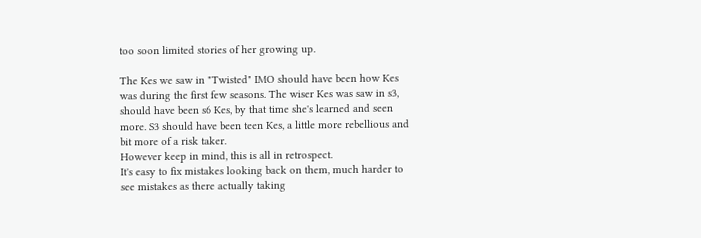too soon limited stories of her growing up.

The Kes we saw in "Twisted" IMO should have been how Kes was during the first few seasons. The wiser Kes was saw in s3, should have been s6 Kes, by that time she's learned and seen more. S3 should have been teen Kes, a little more rebellious and bit more of a risk taker.
However keep in mind, this is all in retrospect.
It's easy to fix mistakes looking back on them, much harder to see mistakes as there actually taking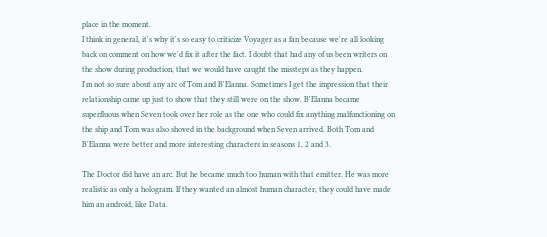place in the moment.
I think in general, it's why it's so easy to criticize Voyager as a fan because we're all looking back on comment on how we'd fix it after the fact. I doubt that had any of us been writers on the show during production, that we would have caught the missteps as they happen.
I'm not so sure about any arc of Tom and B'Elanna. Sometimes I get the impression that their relationship came up just to show that they still were on the show. B'Elanna became superfluous when Seven took over her role as the one who could fix anything malfunctioning on the ship and Tom was also shoved in the background when Seven arrived. Both Tom and B'Elanna were better and more interesting characters in seasons 1, 2 and 3.

The Doctor did have an arc. But he became much too human with that emitter. He was more realistic as only a hologram. If they wanted an almost human character, they could have made him an android, like Data.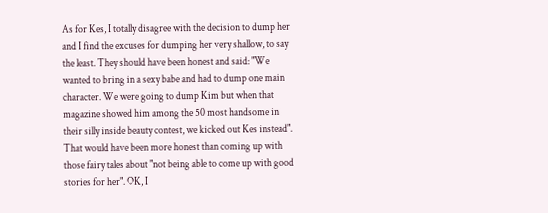As for Kes, I totally disagree with the decision to dump her and I find the excuses for dumping her very shallow, to say the least. They should have been honest and said: "We wanted to bring in a sexy babe and had to dump one main character. We were going to dump Kim but when that magazine showed him among the 50 most handsome in their silly inside beauty contest, we kicked out Kes instead". That would have been more honest than coming up with those fairy tales about "not being able to come up with good stories for her". OK, I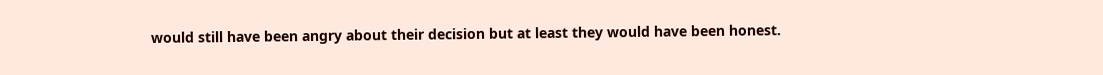would still have been angry about their decision but at least they would have been honest.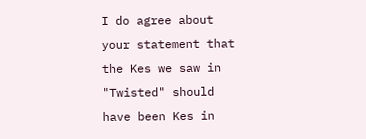I do agree about your statement that the Kes we saw in "Twisted" should have been Kes in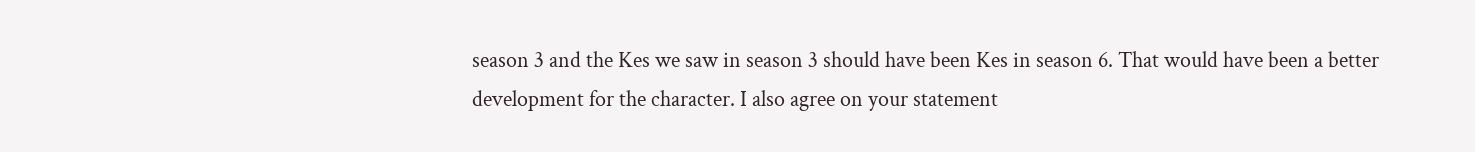season 3 and the Kes we saw in season 3 should have been Kes in season 6. That would have been a better development for the character. I also agree on your statement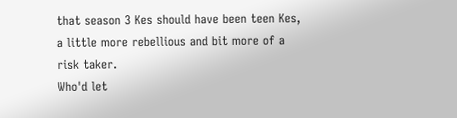that season 3 Kes should have been teen Kes, a little more rebellious and bit more of a risk taker.
Who'd let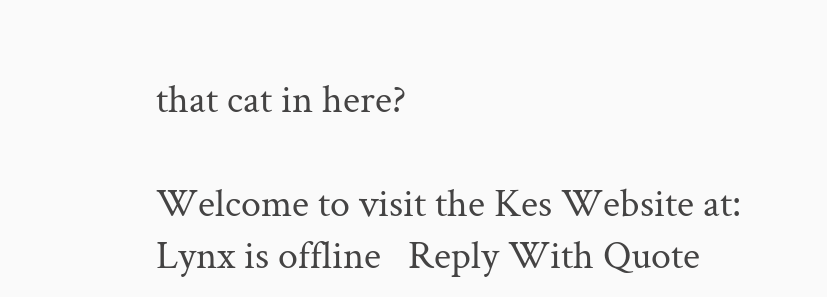that cat in here?

Welcome to visit the Kes Website at:
Lynx is offline   Reply With Quote